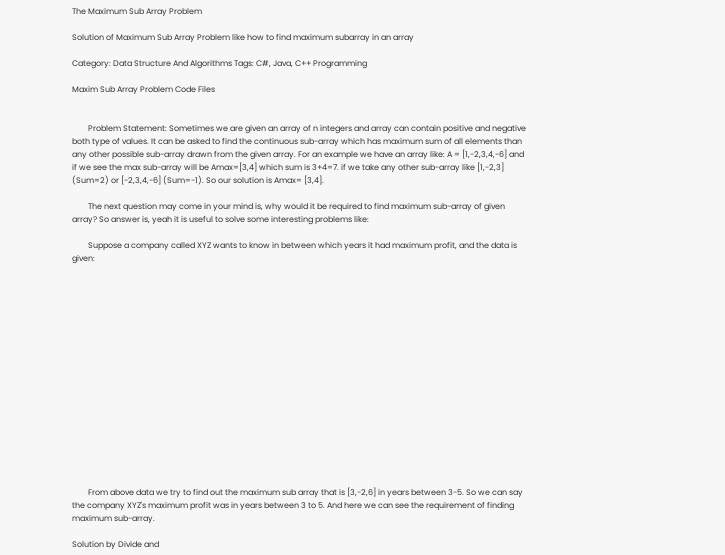The Maximum Sub Array Problem

Solution of Maximum Sub Array Problem like how to find maximum subarray in an array

Category: Data Structure And Algorithms Tags: C#, Java, C++ Programming

Maxim Sub Array Problem Code Files


        Problem Statement: Sometimes we are given an array of n integers and array can contain positive and negative both type of values. It can be asked to find the continuous sub-array which has maximum sum of all elements than any other possible sub-array drawn from the given array. For an example we have an array like: A = [1,-2,3,4,-6] and if we see the max sub-array will be Amax=[3,4] which sum is 3+4=7. if we take any other sub-array like [1,-2,3] (Sum=2) or [-2,3,4,-6] (Sum=-1). So our solution is Amax= [3,4].

        The next question may come in your mind is, why would it be required to find maximum sub-array of given array? So answer is, yeah it is useful to solve some interesting problems like:

        Suppose a company called XYZ wants to know in between which years it had maximum profit, and the data is given:

















        From above data we try to find out the maximum sub array that is [3,-2,6] in years between 3-5. So we can say the company XYZ's maximum profit was in years between 3 to 5. And here we can see the requirement of finding maximum sub-array.

Solution by Divide and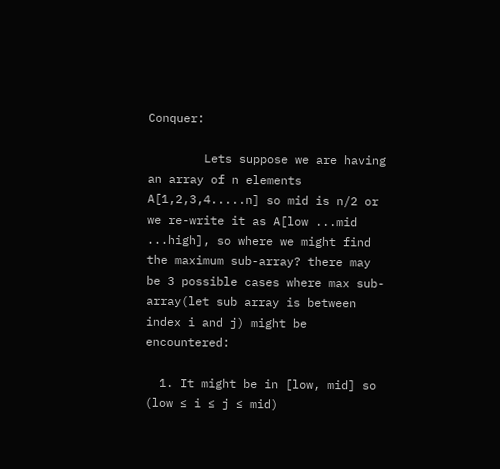Conquer:

        Lets suppose we are having an array of n elements A[1,2,3,4.....n] so mid is n/2 or we re-write it as A[low ...mid ...high], so where we might find the maximum sub-array? there may be 3 possible cases where max sub-array(let sub array is between index i and j) might be encountered:

  1. It might be in [low, mid] so (low ≤ i ≤ j ≤ mid)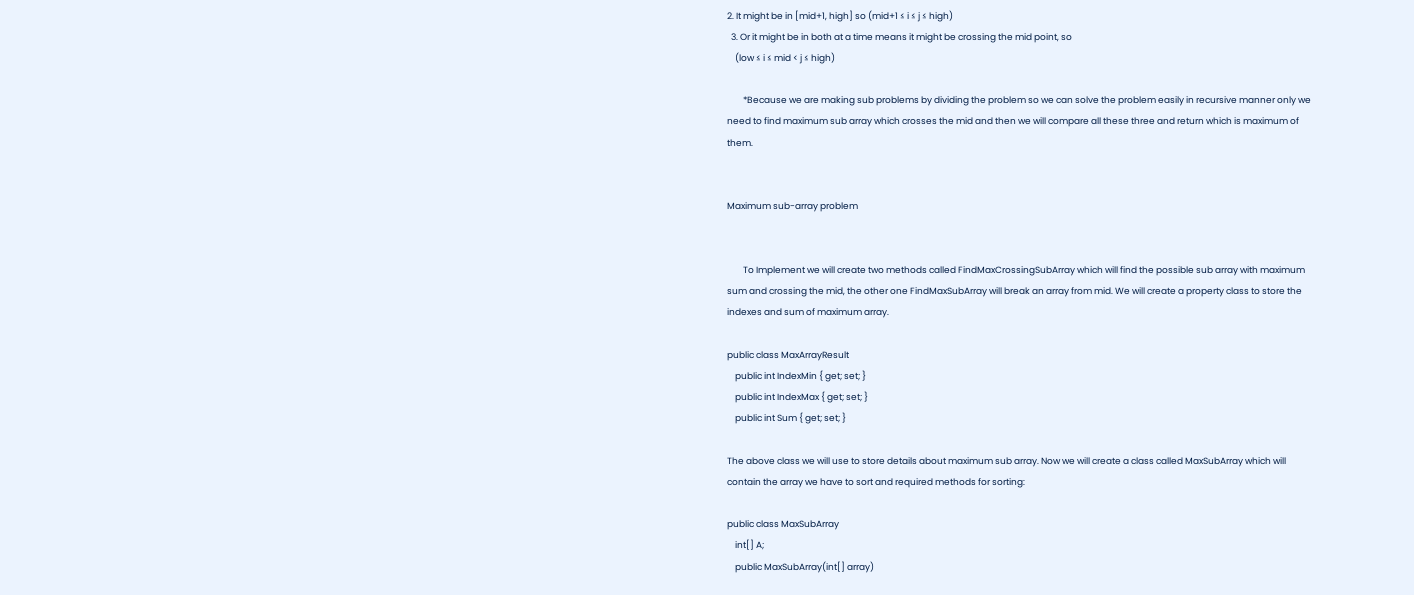2. It might be in [mid+1, high] so (mid+1 ≤ i ≤ j ≤ high)
  3. Or it might be in both at a time means it might be crossing the mid point, so
    (low ≤ i ≤ mid < j ≤ high)

        *Because we are making sub problems by dividing the problem so we can solve the problem easily in recursive manner only we need to find maximum sub array which crosses the mid and then we will compare all these three and return which is maximum of them.


Maximum sub-array problem


        To Implement we will create two methods called FindMaxCrossingSubArray which will find the possible sub array with maximum sum and crossing the mid, the other one FindMaxSubArray will break an array from mid. We will create a property class to store the indexes and sum of maximum array.

public class MaxArrayResult
    public int IndexMin { get; set; }
    public int IndexMax { get; set; }
    public int Sum { get; set; }

The above class we will use to store details about maximum sub array. Now we will create a class called MaxSubArray which will contain the array we have to sort and required methods for sorting:

public class MaxSubArray
    int[] A;
    public MaxSubArray(int[] array)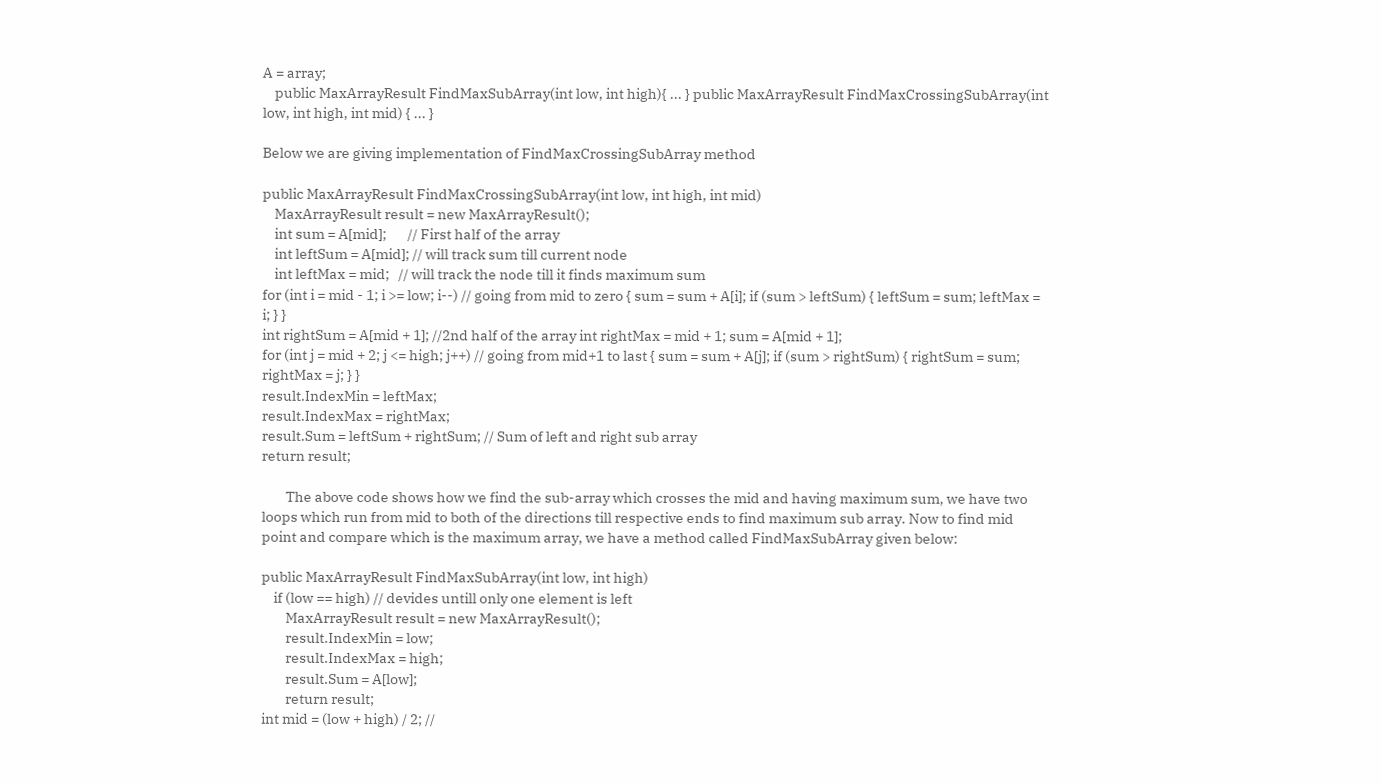A = array;
    public MaxArrayResult FindMaxSubArray(int low, int high){ ... } public MaxArrayResult FindMaxCrossingSubArray(int low, int high, int mid) { ... }

Below we are giving implementation of FindMaxCrossingSubArray method

public MaxArrayResult FindMaxCrossingSubArray(int low, int high, int mid)
    MaxArrayResult result = new MaxArrayResult();
    int sum = A[mid];       // First half of the array
    int leftSum = A[mid]; // will track sum till current node
    int leftMax = mid;   // will track the node till it finds maximum sum
for (int i = mid - 1; i >= low; i--) // going from mid to zero { sum = sum + A[i]; if (sum > leftSum) { leftSum = sum; leftMax = i; } }
int rightSum = A[mid + 1]; //2nd half of the array int rightMax = mid + 1; sum = A[mid + 1];
for (int j = mid + 2; j <= high; j++) // going from mid+1 to last { sum = sum + A[j]; if (sum > rightSum) { rightSum = sum; rightMax = j; } }
result.IndexMin = leftMax;
result.IndexMax = rightMax;
result.Sum = leftSum + rightSum; // Sum of left and right sub array
return result;

        The above code shows how we find the sub-array which crosses the mid and having maximum sum, we have two loops which run from mid to both of the directions till respective ends to find maximum sub array. Now to find mid point and compare which is the maximum array, we have a method called FindMaxSubArray given below:

public MaxArrayResult FindMaxSubArray(int low, int high)
    if (low == high) // devides untill only one element is left
        MaxArrayResult result = new MaxArrayResult();
        result.IndexMin = low;
        result.IndexMax = high;
        result.Sum = A[low];
        return result;
int mid = (low + high) / 2; //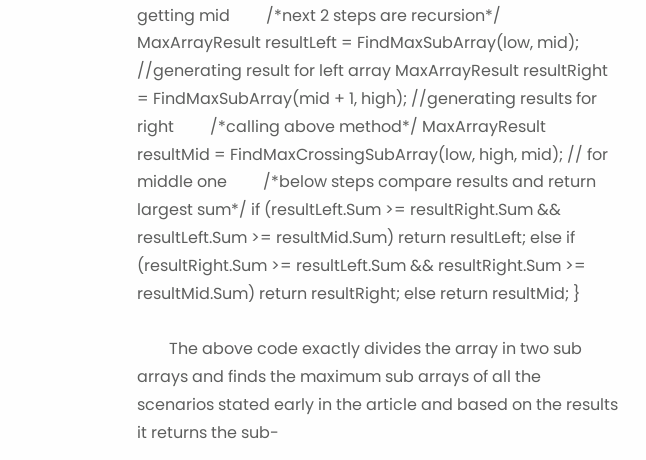getting mid         /*next 2 steps are recursion*/ MaxArrayResult resultLeft = FindMaxSubArray(low, mid); //generating result for left array MaxArrayResult resultRight = FindMaxSubArray(mid + 1, high); //generating results for right         /*calling above method*/ MaxArrayResult resultMid = FindMaxCrossingSubArray(low, high, mid); // for middle one         /*below steps compare results and return largest sum*/ if (resultLeft.Sum >= resultRight.Sum && resultLeft.Sum >= resultMid.Sum) return resultLeft; else if (resultRight.Sum >= resultLeft.Sum && resultRight.Sum >= resultMid.Sum) return resultRight; else return resultMid; }

        The above code exactly divides the array in two sub arrays and finds the maximum sub arrays of all the scenarios stated early in the article and based on the results it returns the sub-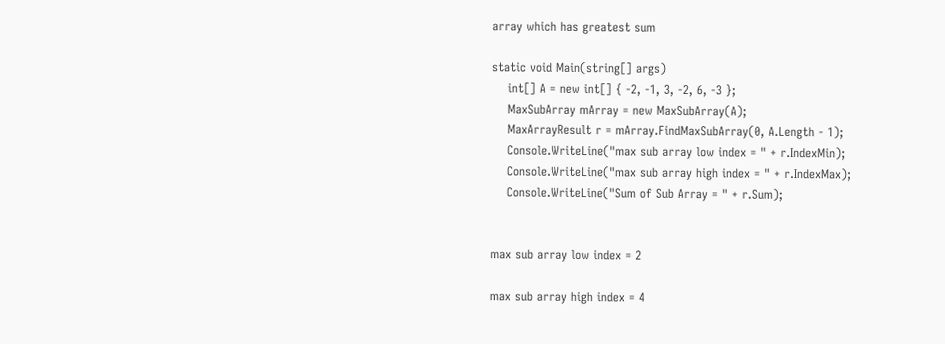array which has greatest sum

static void Main(string[] args)
    int[] A = new int[] { -2, -1, 3, -2, 6, -3 };
    MaxSubArray mArray = new MaxSubArray(A);
    MaxArrayResult r = mArray.FindMaxSubArray(0, A.Length - 1);
    Console.WriteLine("max sub array low index = " + r.IndexMin);
    Console.WriteLine("max sub array high index = " + r.IndexMax);
    Console.WriteLine("Sum of Sub Array = " + r.Sum);


max sub array low index = 2

max sub array high index = 4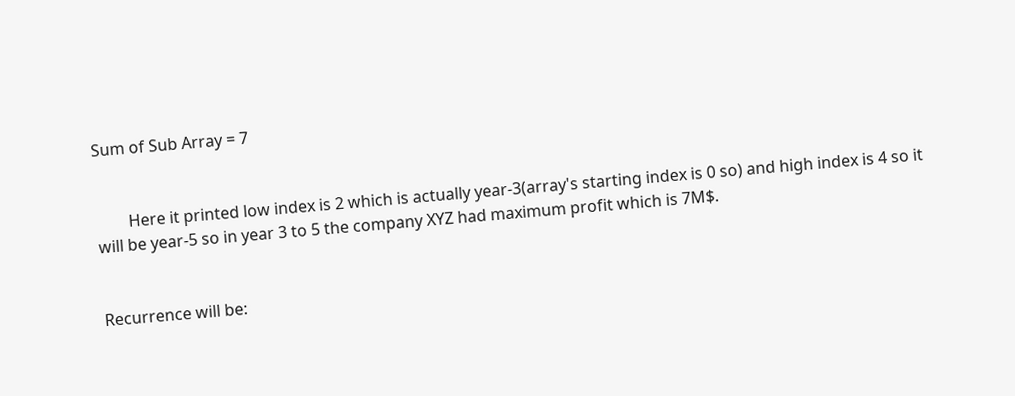Sum of Sub Array = 7


        Here it printed low index is 2 which is actually year-3(array's starting index is 0 so) and high index is 4 so it will be year-5 so in year 3 to 5 the company XYZ had maximum profit which is 7M$.


Recurrence will be: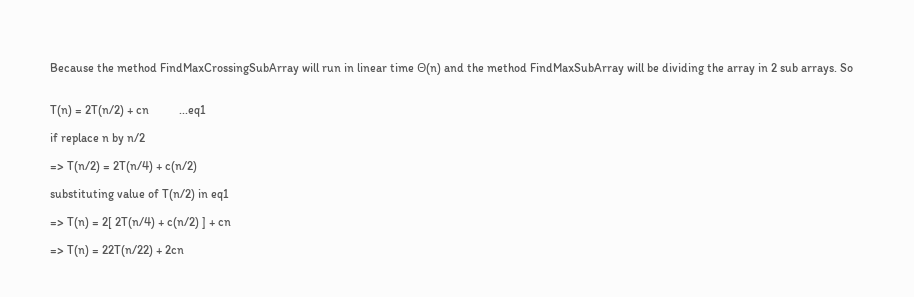Because the method FindMaxCrossingSubArray will run in linear time Θ(n) and the method FindMaxSubArray will be dividing the array in 2 sub arrays. So


T(n) = 2T(n/2) + cn          ...eq1

if replace n by n/2

=> T(n/2) = 2T(n/4) + c(n/2)

substituting value of T(n/2) in eq1

=> T(n) = 2[ 2T(n/4) + c(n/2) ] + cn

=> T(n) = 22T(n/22) + 2cn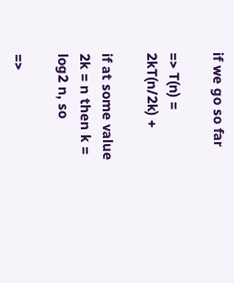if we go so far

=> T(n) = 2kT(n/2k) +

if at some value 2k = n then k = log2 n, so

=>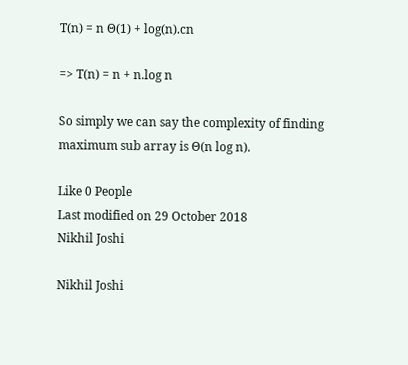T(n) = n Θ(1) + log(n).cn

=> T(n) = n + n.log n

So simply we can say the complexity of finding maximum sub array is Θ(n log n).

Like 0 People
Last modified on 29 October 2018
Nikhil Joshi

Nikhil Joshi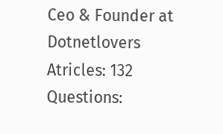Ceo & Founder at Dotnetlovers
Atricles: 132
Questions: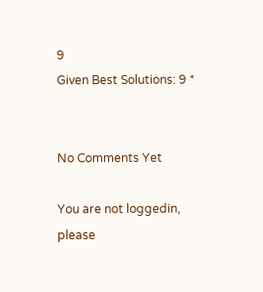9
Given Best Solutions: 9 *


No Comments Yet

You are not loggedin, please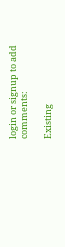login or signup to add comments:

Existing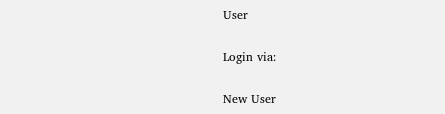User

Login via:

New User